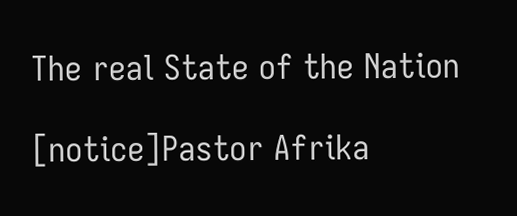The real State of the Nation

[notice]Pastor Afrika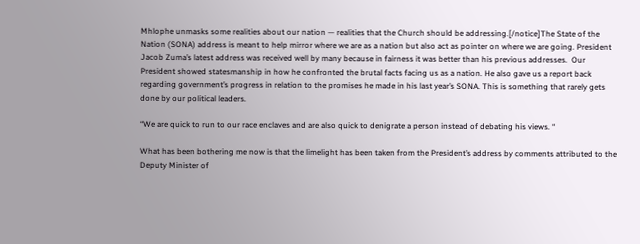Mhlophe unmasks some realities about our nation — realities that the Church should be addressing.[/notice]The State of the Nation (SONA) address is meant to help mirror where we are as a nation but also act as pointer on where we are going. President Jacob Zuma’s latest address was received well by many because in fairness it was better than his previous addresses.  Our President showed statesmanship in how he confronted the brutal facts facing us as a nation. He also gave us a report back regarding government’s progress in relation to the promises he made in his last year’s SONA. This is something that rarely gets done by our political leaders.

“We are quick to run to our race enclaves and are also quick to denigrate a person instead of debating his views. “

What has been bothering me now is that the limelight has been taken from the President’s address by comments attributed to the Deputy Minister of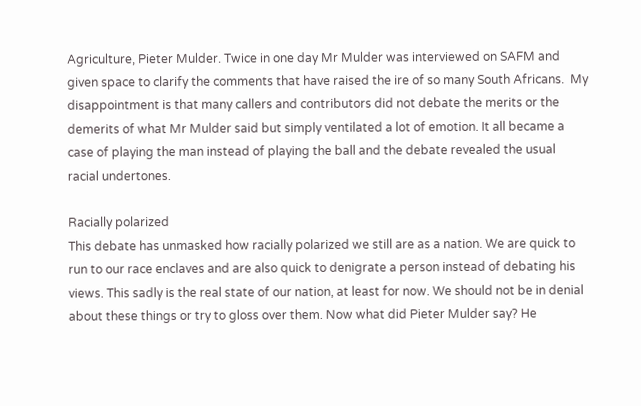Agriculture, Pieter Mulder. Twice in one day Mr Mulder was interviewed on SAFM and given space to clarify the comments that have raised the ire of so many South Africans.  My disappointment is that many callers and contributors did not debate the merits or the demerits of what Mr Mulder said but simply ventilated a lot of emotion. It all became a case of playing the man instead of playing the ball and the debate revealed the usual racial undertones.

Racially polarized
This debate has unmasked how racially polarized we still are as a nation. We are quick to run to our race enclaves and are also quick to denigrate a person instead of debating his views. This sadly is the real state of our nation, at least for now. We should not be in denial about these things or try to gloss over them. Now what did Pieter Mulder say? He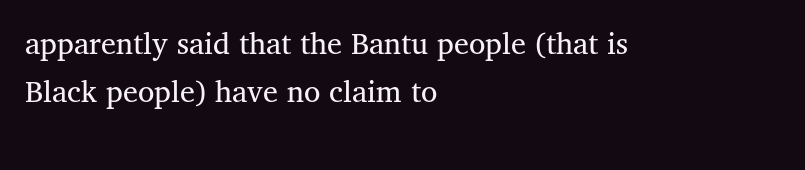apparently said that the Bantu people (that is Black people) have no claim to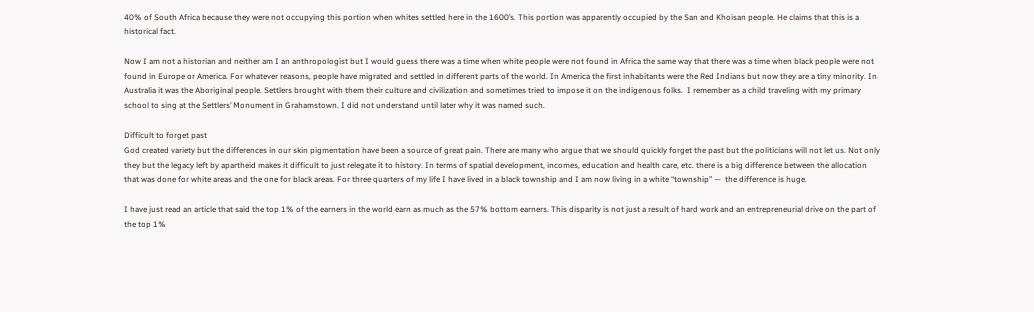40% of South Africa because they were not occupying this portion when whites settled here in the 1600’s. This portion was apparently occupied by the San and Khoisan people. He claims that this is a historical fact.

Now I am not a historian and neither am I an anthropologist but I would guess there was a time when white people were not found in Africa the same way that there was a time when black people were not found in Europe or America. For whatever reasons, people have migrated and settled in different parts of the world. In America the first inhabitants were the Red Indians but now they are a tiny minority. In Australia it was the Aboriginal people. Settlers brought with them their culture and civilization and sometimes tried to impose it on the indigenous folks.  I remember as a child traveling with my primary school to sing at the Settlers’ Monument in Grahamstown. I did not understand until later why it was named such.

Difficult to forget past
God created variety but the differences in our skin pigmentation have been a source of great pain. There are many who argue that we should quickly forget the past but the politicians will not let us. Not only they but the legacy left by apartheid makes it difficult to just relegate it to history. In terms of spatial development, incomes, education and health care, etc. there is a big difference between the allocation that was done for white areas and the one for black areas. For three quarters of my life I have lived in a black township and I am now living in a white “township” —  the difference is huge.

I have just read an article that said the top 1% of the earners in the world earn as much as the 57% bottom earners. This disparity is not just a result of hard work and an entrepreneurial drive on the part of the top 1%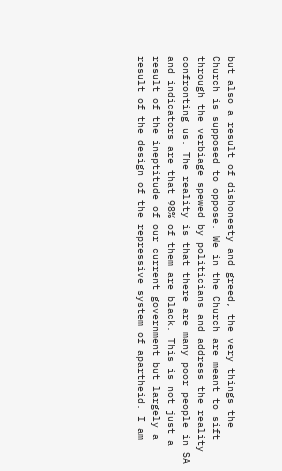but also a result of dishonesty and greed, the very things the Church is supposed to oppose. We in the Church are meant to sift through the verbiage spewed by politicians and address the reality confronting us. The reality is that there are many poor people in SA and indicators are that 98% of them are black. This is not just a result of the ineptitude of our current government but largely a result of the design of the repressive system of apartheid. I am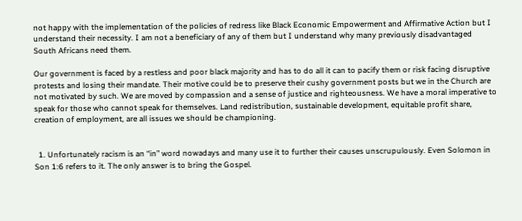not happy with the implementation of the policies of redress like Black Economic Empowerment and Affirmative Action but I understand their necessity. I am not a beneficiary of any of them but I understand why many previously disadvantaged South Africans need them.

Our government is faced by a restless and poor black majority and has to do all it can to pacify them or risk facing disruptive protests and losing their mandate. Their motive could be to preserve their cushy government posts but we in the Church are not motivated by such. We are moved by compassion and a sense of justice and righteousness. We have a moral imperative to speak for those who cannot speak for themselves. Land redistribution, sustainable development, equitable profit share, creation of employment, are all issues we should be championing.


  1. Unfortunately racism is an “in” word nowadays and many use it to further their causes unscrupulously. Even Solomon in Son 1:6 refers to it. The only answer is to bring the Gospel.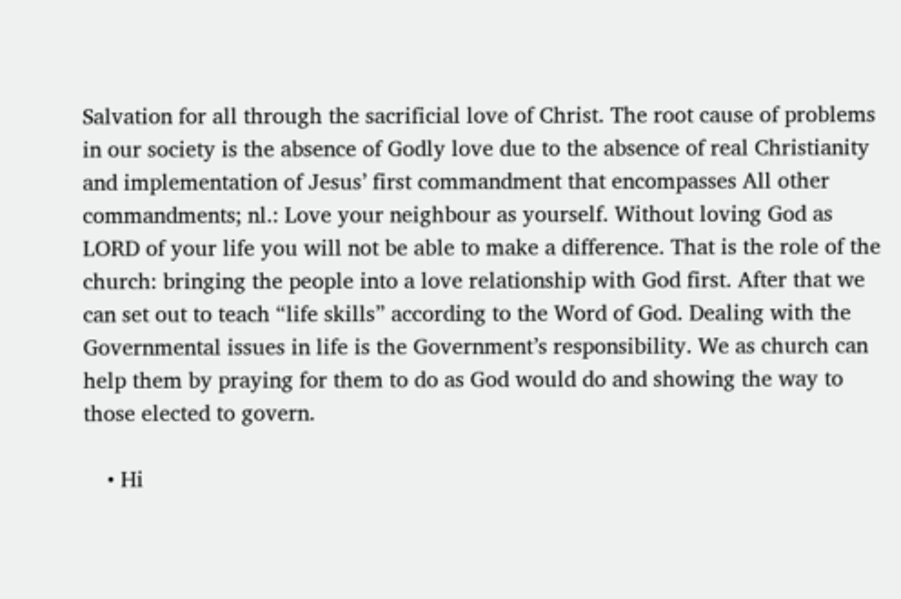Salvation for all through the sacrificial love of Christ. The root cause of problems in our society is the absence of Godly love due to the absence of real Christianity and implementation of Jesus’ first commandment that encompasses All other commandments; nl.: Love your neighbour as yourself. Without loving God as LORD of your life you will not be able to make a difference. That is the role of the church: bringing the people into a love relationship with God first. After that we can set out to teach “life skills” according to the Word of God. Dealing with the Governmental issues in life is the Government’s responsibility. We as church can help them by praying for them to do as God would do and showing the way to those elected to govern.

    • Hi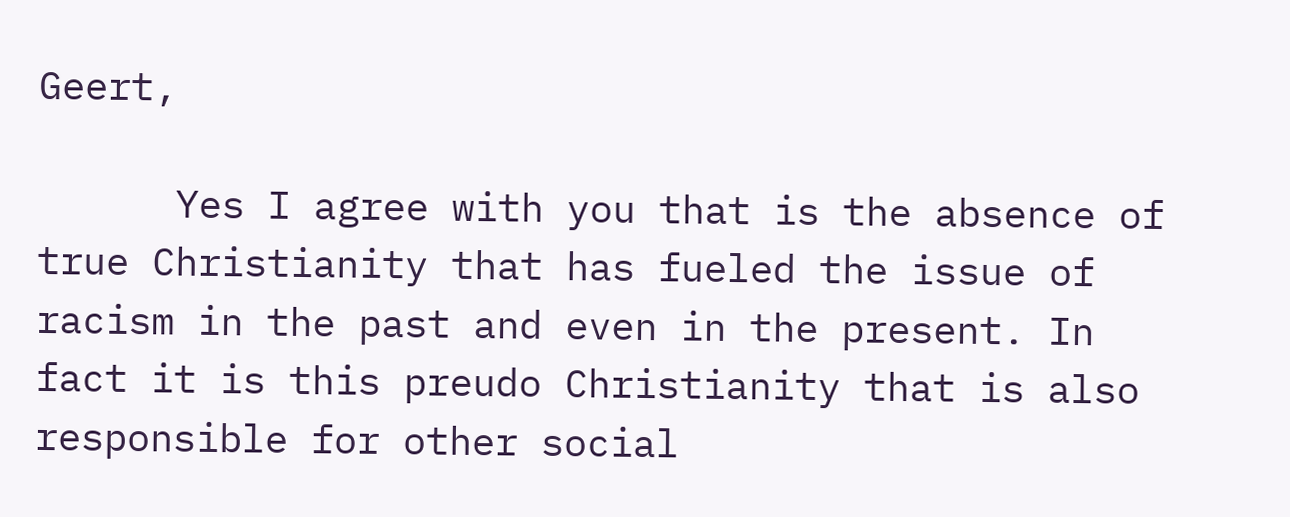Geert,

      Yes I agree with you that is the absence of true Christianity that has fueled the issue of racism in the past and even in the present. In fact it is this preudo Christianity that is also responsible for other social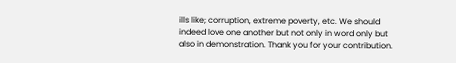ills like; corruption, extreme poverty, etc. We should indeed love one another but not only in word only but also in demonstration. Thank you for your contribution.